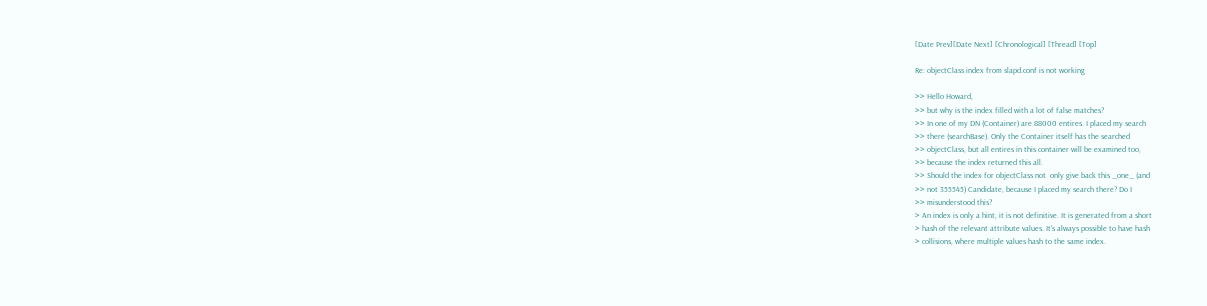[Date Prev][Date Next] [Chronological] [Thread] [Top]

Re: objectClass index from slapd.conf is not working

>> Hello Howard,
>> but why is the index filled with a lot of false matches?
>> In one of my DN (Container) are 88000 entires. I placed my search
>> there (searchBase). Only the Container itself has the searched
>> objectClass, but all entires in this container will be examined too,
>> because the index returned this all.
>> Should the index for objectClass not  only give back this _one_ (and
>> not 355545) Candidate, because I placed my search there? Do I
>> misunderstood this?
> An index is only a hint, it is not definitive. It is generated from a short
> hash of the relevant attribute values. It's always possible to have hash
> collisions, where multiple values hash to the same index.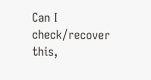Can I check/recover this,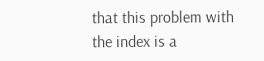that this problem with the index is a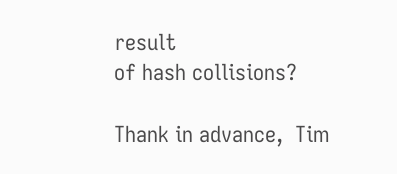result
of hash collisions?

Thank in advance,  Tim